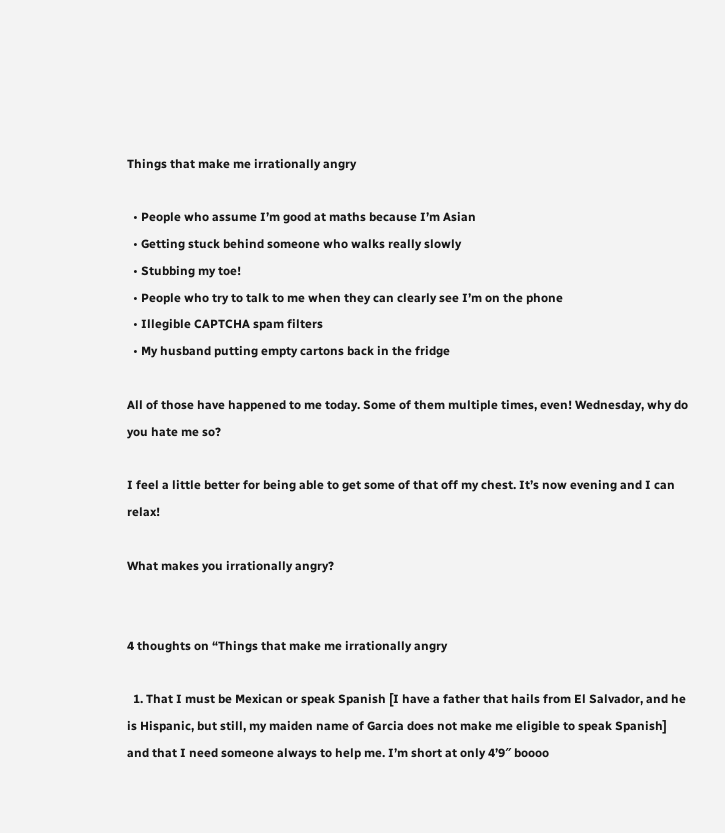Things that make me irrationally angry

  • People who assume I’m good at maths because I’m Asian
  • Getting stuck behind someone who walks really slowly
  • Stubbing my toe!
  • People who try to talk to me when they can clearly see I’m on the phone
  • Illegible CAPTCHA spam filters
  • My husband putting empty cartons back in the fridge

All of those have happened to me today. Some of them multiple times, even! Wednesday, why do you hate me so?

I feel a little better for being able to get some of that off my chest. It’s now evening and I can relax!

What makes you irrationally angry?


4 thoughts on “Things that make me irrationally angry

  1. That I must be Mexican or speak Spanish [I have a father that hails from El Salvador, and he is Hispanic, but still, my maiden name of Garcia does not make me eligible to speak Spanish] and that I need someone always to help me. I’m short at only 4’9″ boooo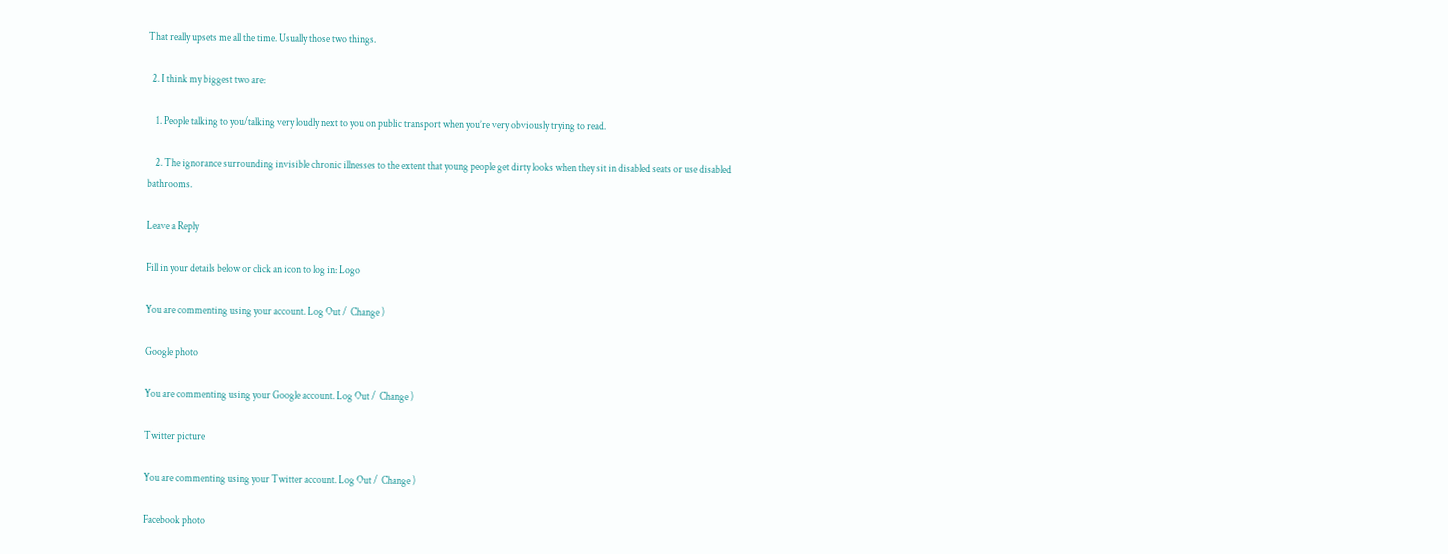That really upsets me all the time. Usually those two things.

  2. I think my biggest two are:

    1. People talking to you/talking very loudly next to you on public transport when you’re very obviously trying to read.

    2. The ignorance surrounding invisible chronic illnesses to the extent that young people get dirty looks when they sit in disabled seats or use disabled bathrooms.

Leave a Reply

Fill in your details below or click an icon to log in: Logo

You are commenting using your account. Log Out /  Change )

Google photo

You are commenting using your Google account. Log Out /  Change )

Twitter picture

You are commenting using your Twitter account. Log Out /  Change )

Facebook photo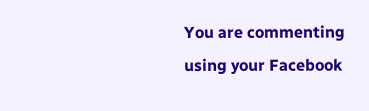You are commenting using your Facebook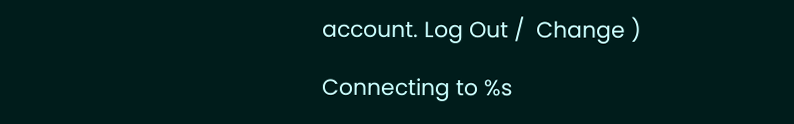account. Log Out /  Change )

Connecting to %s